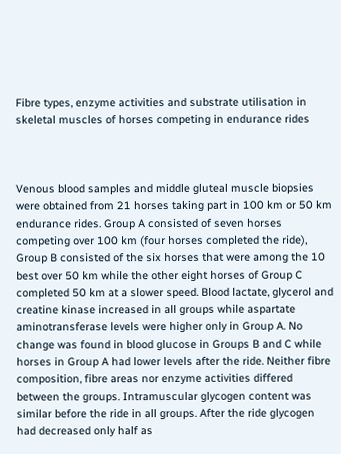Fibre types, enzyme activities and substrate utilisation in skeletal muscles of horses competing in endurance rides



Venous blood samples and middle gluteal muscle biopsies were obtained from 21 horses taking part in 100 km or 50 km endurance rides. Group A consisted of seven horses competing over 100 km (four horses completed the ride), Group B consisted of the six horses that were among the 10 best over 50 km while the other eight horses of Group C completed 50 km at a slower speed. Blood lactate, glycerol and creatine kinase increased in all groups while aspartate aminotransferase levels were higher only in Group A. No change was found in blood glucose in Groups B and C while horses in Group A had lower levels after the ride. Neither fibre composition, fibre areas nor enzyme activities differed between the groups. Intramuscular glycogen content was similar before the ride in all groups. After the ride glycogen had decreased only half as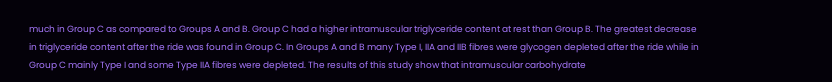much in Group C as compared to Groups A and B. Group C had a higher intramuscular triglyceride content at rest than Group B. The greatest decrease in triglyceride content after the ride was found in Group C. In Groups A and B many Type I, IIA and IIB fibres were glycogen depleted after the ride while in Group C mainly Type I and some Type IIA fibres were depleted. The results of this study show that intramuscular carbohydrate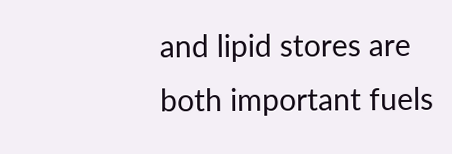and lipid stores are both important fuels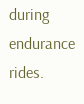during endurance rides.